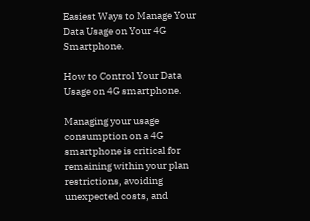Easiest Ways to Manage Your Data Usage on Your 4G Smartphone.

How to Control Your Data Usage on 4G smartphone.

Managing your usage consumption on a 4G smartphone is critical for remaining within your plan restrictions, avoiding unexpected costs, and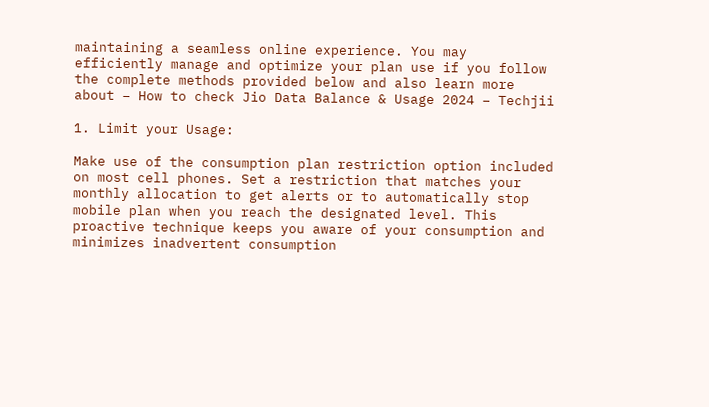maintaining a seamless online experience. You may efficiently manage and optimize your plan use if you follow the complete methods provided below and also learn more about – How to check Jio Data Balance & Usage 2024 – Techjii

1. Limit your Usage:

Make use of the consumption plan restriction option included on most cell phones. Set a restriction that matches your monthly allocation to get alerts or to automatically stop mobile plan when you reach the designated level. This proactive technique keeps you aware of your consumption and minimizes inadvertent consumption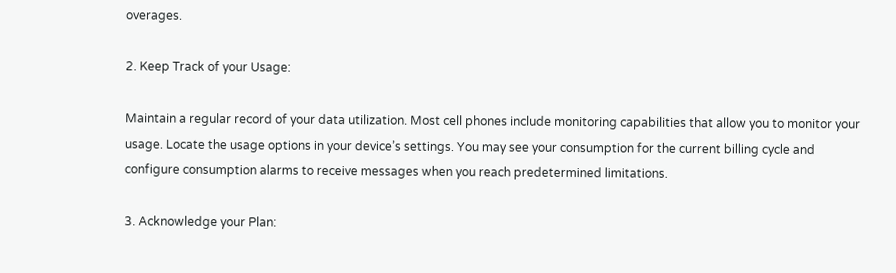overages.

2. Keep Track of your Usage:

Maintain a regular record of your data utilization. Most cell phones include monitoring capabilities that allow you to monitor your usage. Locate the usage options in your device’s settings. You may see your consumption for the current billing cycle and configure consumption alarms to receive messages when you reach predetermined limitations.

3. Acknowledge your Plan: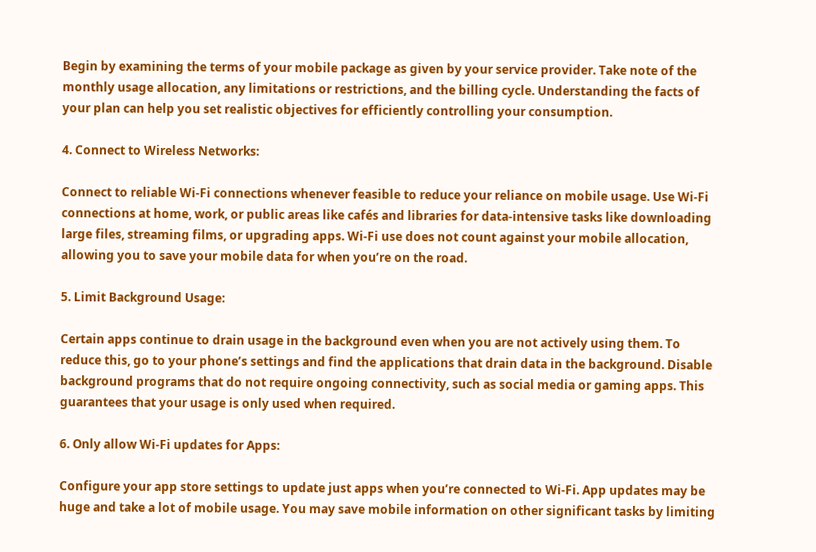Begin by examining the terms of your mobile package as given by your service provider. Take note of the monthly usage allocation, any limitations or restrictions, and the billing cycle. Understanding the facts of your plan can help you set realistic objectives for efficiently controlling your consumption.

4. Connect to Wireless Networks:

Connect to reliable Wi-Fi connections whenever feasible to reduce your reliance on mobile usage. Use Wi-Fi connections at home, work, or public areas like cafés and libraries for data-intensive tasks like downloading large files, streaming films, or upgrading apps. Wi-Fi use does not count against your mobile allocation, allowing you to save your mobile data for when you’re on the road.

5. Limit Background Usage:

Certain apps continue to drain usage in the background even when you are not actively using them. To reduce this, go to your phone’s settings and find the applications that drain data in the background. Disable background programs that do not require ongoing connectivity, such as social media or gaming apps. This guarantees that your usage is only used when required.

6. Only allow Wi-Fi updates for Apps:

Configure your app store settings to update just apps when you’re connected to Wi-Fi. App updates may be huge and take a lot of mobile usage. You may save mobile information on other significant tasks by limiting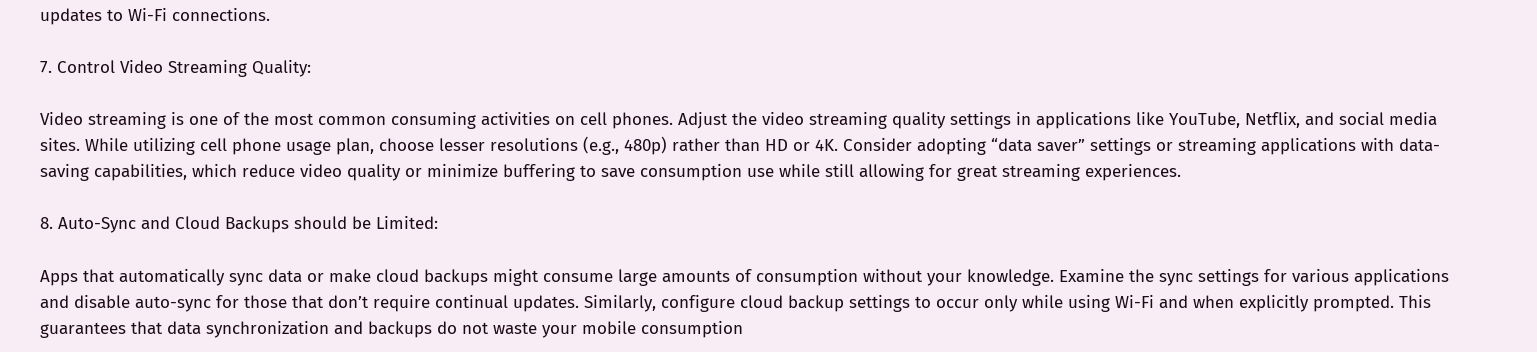updates to Wi-Fi connections.

7. Control Video Streaming Quality:

Video streaming is one of the most common consuming activities on cell phones. Adjust the video streaming quality settings in applications like YouTube, Netflix, and social media sites. While utilizing cell phone usage plan, choose lesser resolutions (e.g., 480p) rather than HD or 4K. Consider adopting “data saver” settings or streaming applications with data-saving capabilities, which reduce video quality or minimize buffering to save consumption use while still allowing for great streaming experiences.

8. Auto-Sync and Cloud Backups should be Limited:

Apps that automatically sync data or make cloud backups might consume large amounts of consumption without your knowledge. Examine the sync settings for various applications and disable auto-sync for those that don’t require continual updates. Similarly, configure cloud backup settings to occur only while using Wi-Fi and when explicitly prompted. This guarantees that data synchronization and backups do not waste your mobile consumption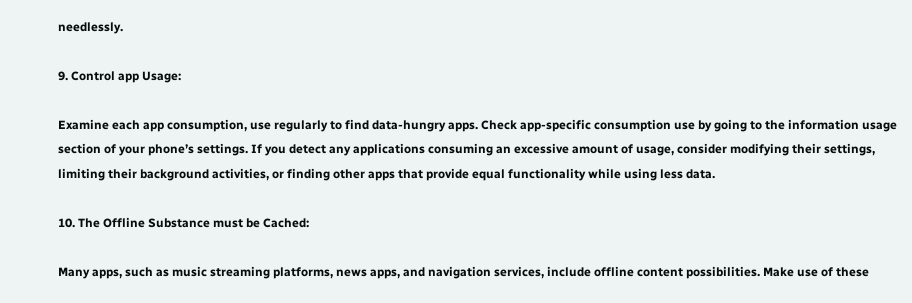needlessly.

9. Control app Usage:

Examine each app consumption, use regularly to find data-hungry apps. Check app-specific consumption use by going to the information usage section of your phone’s settings. If you detect any applications consuming an excessive amount of usage, consider modifying their settings, limiting their background activities, or finding other apps that provide equal functionality while using less data.

10. The Offline Substance must be Cached:

Many apps, such as music streaming platforms, news apps, and navigation services, include offline content possibilities. Make use of these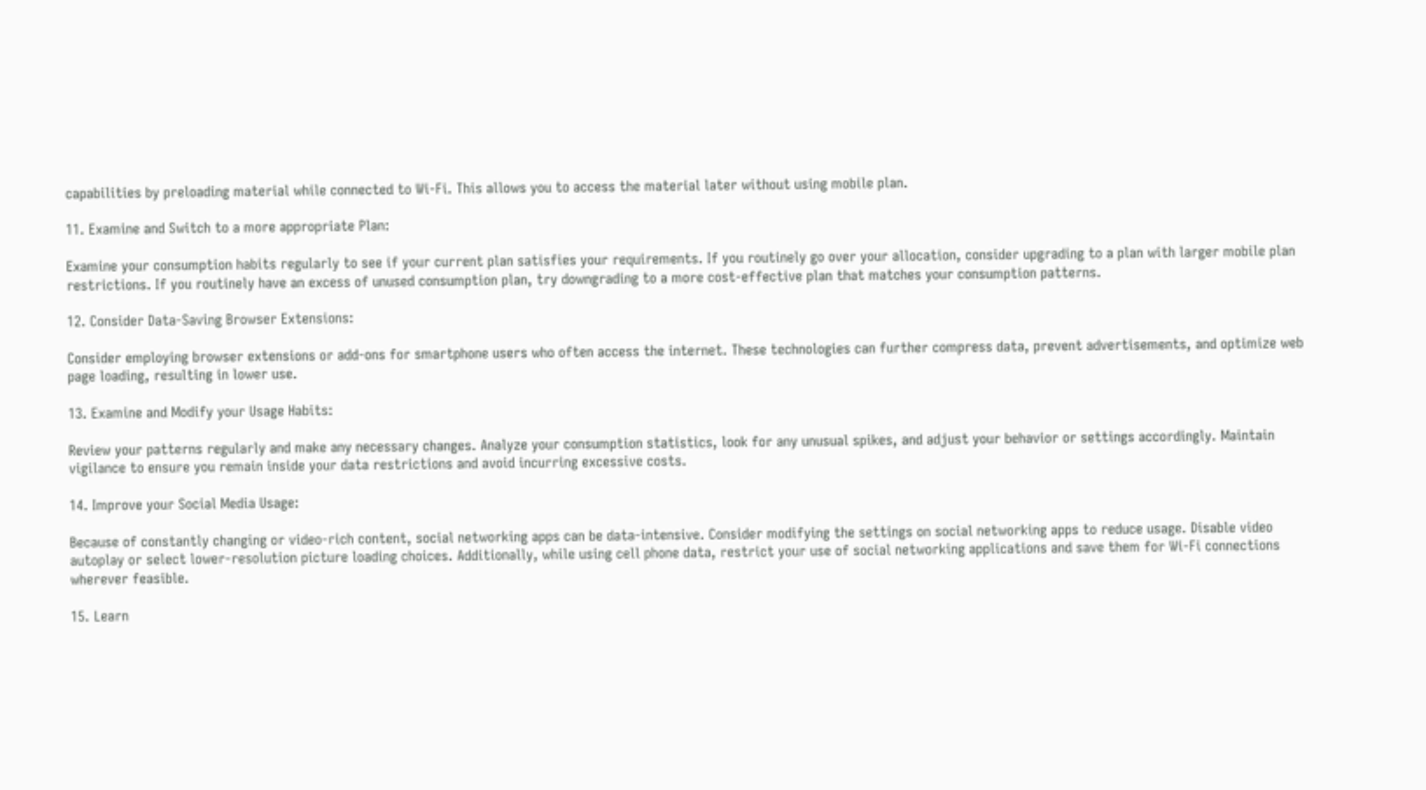capabilities by preloading material while connected to Wi-Fi. This allows you to access the material later without using mobile plan.

11. Examine and Switch to a more appropriate Plan:

Examine your consumption habits regularly to see if your current plan satisfies your requirements. If you routinely go over your allocation, consider upgrading to a plan with larger mobile plan restrictions. If you routinely have an excess of unused consumption plan, try downgrading to a more cost-effective plan that matches your consumption patterns.

12. Consider Data-Saving Browser Extensions:

Consider employing browser extensions or add-ons for smartphone users who often access the internet. These technologies can further compress data, prevent advertisements, and optimize web page loading, resulting in lower use.

13. Examine and Modify your Usage Habits:

Review your patterns regularly and make any necessary changes. Analyze your consumption statistics, look for any unusual spikes, and adjust your behavior or settings accordingly. Maintain vigilance to ensure you remain inside your data restrictions and avoid incurring excessive costs.

14. Improve your Social Media Usage:

Because of constantly changing or video-rich content, social networking apps can be data-intensive. Consider modifying the settings on social networking apps to reduce usage. Disable video autoplay or select lower-resolution picture loading choices. Additionally, while using cell phone data, restrict your use of social networking applications and save them for Wi-Fi connections wherever feasible.

15. Learn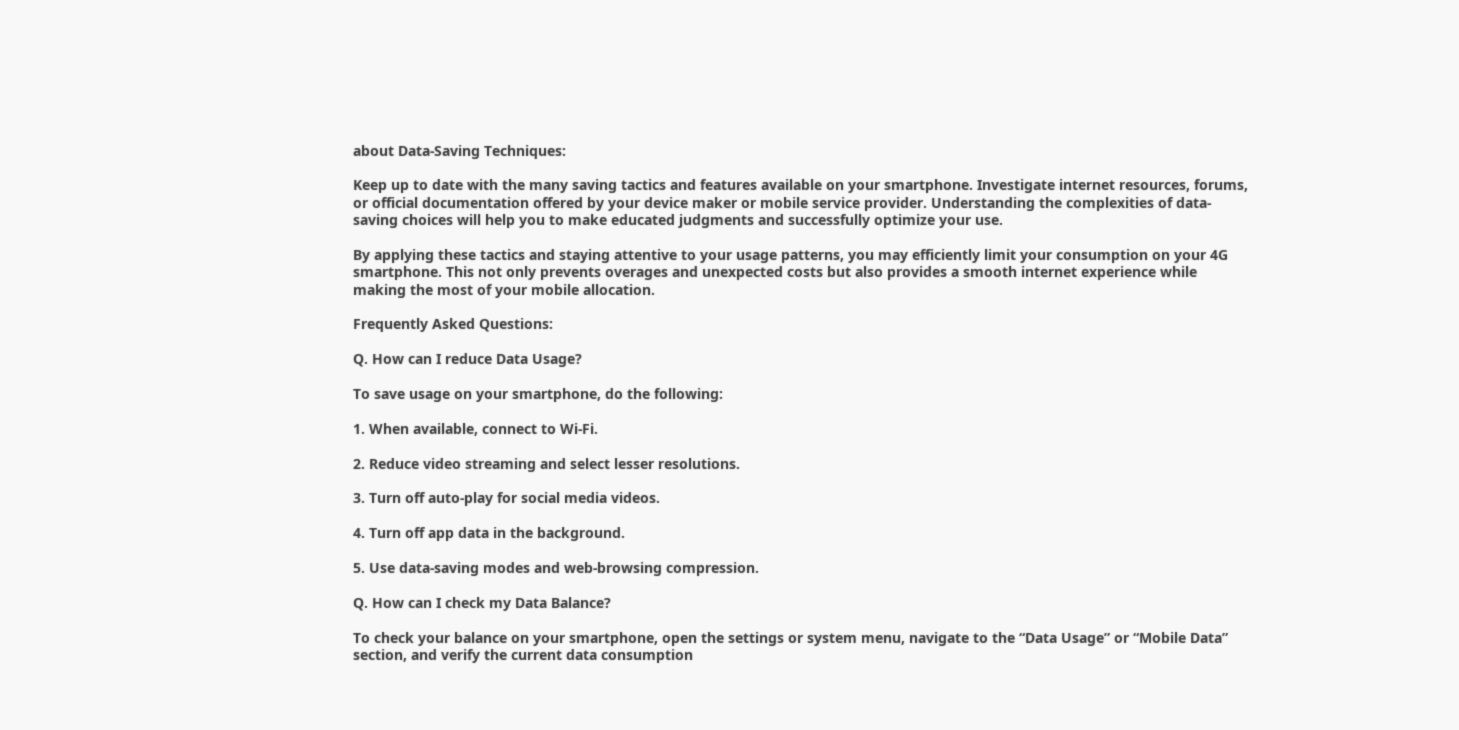about Data-Saving Techniques:

Keep up to date with the many saving tactics and features available on your smartphone. Investigate internet resources, forums, or official documentation offered by your device maker or mobile service provider. Understanding the complexities of data-saving choices will help you to make educated judgments and successfully optimize your use.

By applying these tactics and staying attentive to your usage patterns, you may efficiently limit your consumption on your 4G smartphone. This not only prevents overages and unexpected costs but also provides a smooth internet experience while making the most of your mobile allocation.

Frequently Asked Questions:

Q. How can I reduce Data Usage?

To save usage on your smartphone, do the following:

1. When available, connect to Wi-Fi.

2. Reduce video streaming and select lesser resolutions.

3. Turn off auto-play for social media videos.

4. Turn off app data in the background.

5. Use data-saving modes and web-browsing compression.

Q. How can I check my Data Balance?

To check your balance on your smartphone, open the settings or system menu, navigate to the “Data Usage” or “Mobile Data” section, and verify the current data consumption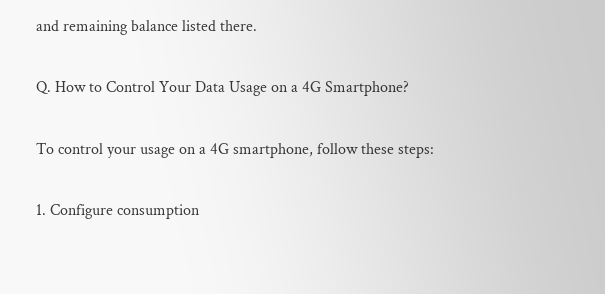and remaining balance listed there.

Q. How to Control Your Data Usage on a 4G Smartphone?

To control your usage on a 4G smartphone, follow these steps:

1. Configure consumption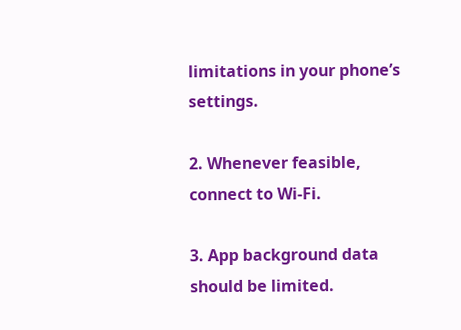limitations in your phone’s settings.

2. Whenever feasible, connect to Wi-Fi.

3. App background data should be limited.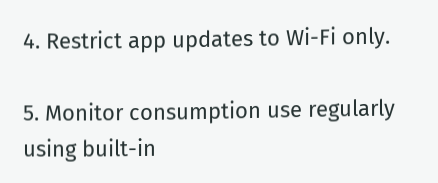4. Restrict app updates to Wi-Fi only.

5. Monitor consumption use regularly using built-in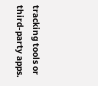tracking tools or third-party apps.